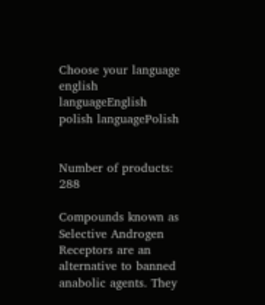Choose your language
english languageEnglish
polish languagePolish


Number of products: 288

Compounds known as Selective Androgen Receptors are an alternative to banned anabolic agents. They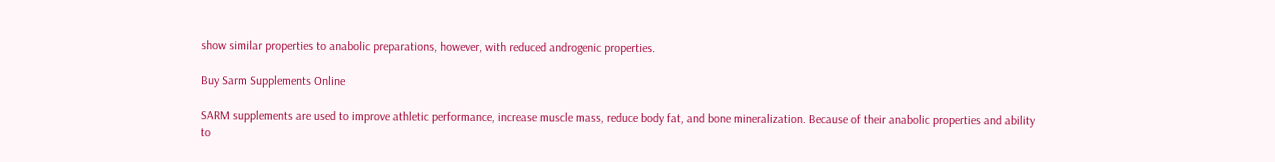show similar properties to anabolic preparations, however, with reduced androgenic properties.

Buy Sarm Supplements Online

SARM supplements are used to improve athletic performance, increase muscle mass, reduce body fat, and bone mineralization. Because of their anabolic properties and ability to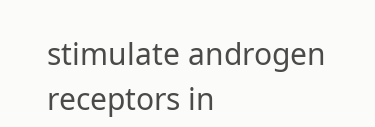stimulate androgen receptors in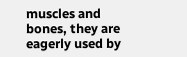muscles and bones, they are eagerly used by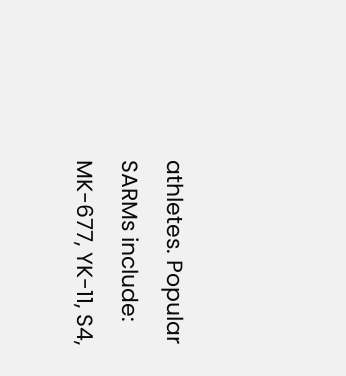athletes. Popular SARMs include: MK-677, YK-11, S4,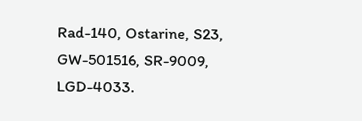Rad-140, Ostarine, S23, GW-501516, SR-9009, LGD-4033.